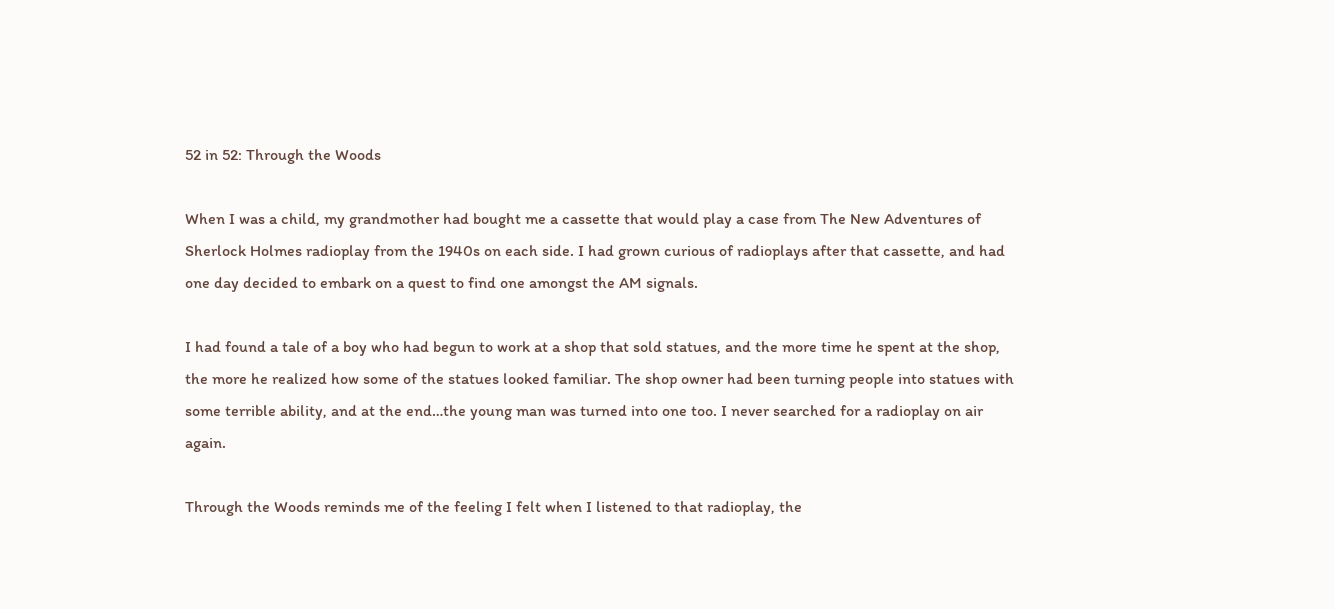52 in 52: Through the Woods

When I was a child, my grandmother had bought me a cassette that would play a case from The New Adventures of Sherlock Holmes radioplay from the 1940s on each side. I had grown curious of radioplays after that cassette, and had one day decided to embark on a quest to find one amongst the AM signals.

I had found a tale of a boy who had begun to work at a shop that sold statues, and the more time he spent at the shop, the more he realized how some of the statues looked familiar. The shop owner had been turning people into statues with some terrible ability, and at the end…the young man was turned into one too. I never searched for a radioplay on air again.

Through the Woods reminds me of the feeling I felt when I listened to that radioplay, the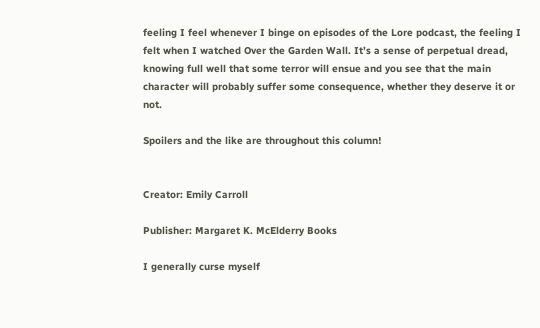feeling I feel whenever I binge on episodes of the Lore podcast, the feeling I felt when I watched Over the Garden Wall. It’s a sense of perpetual dread, knowing full well that some terror will ensue and you see that the main character will probably suffer some consequence, whether they deserve it or not.

Spoilers and the like are throughout this column!


Creator: Emily Carroll

Publisher: Margaret K. McElderry Books

I generally curse myself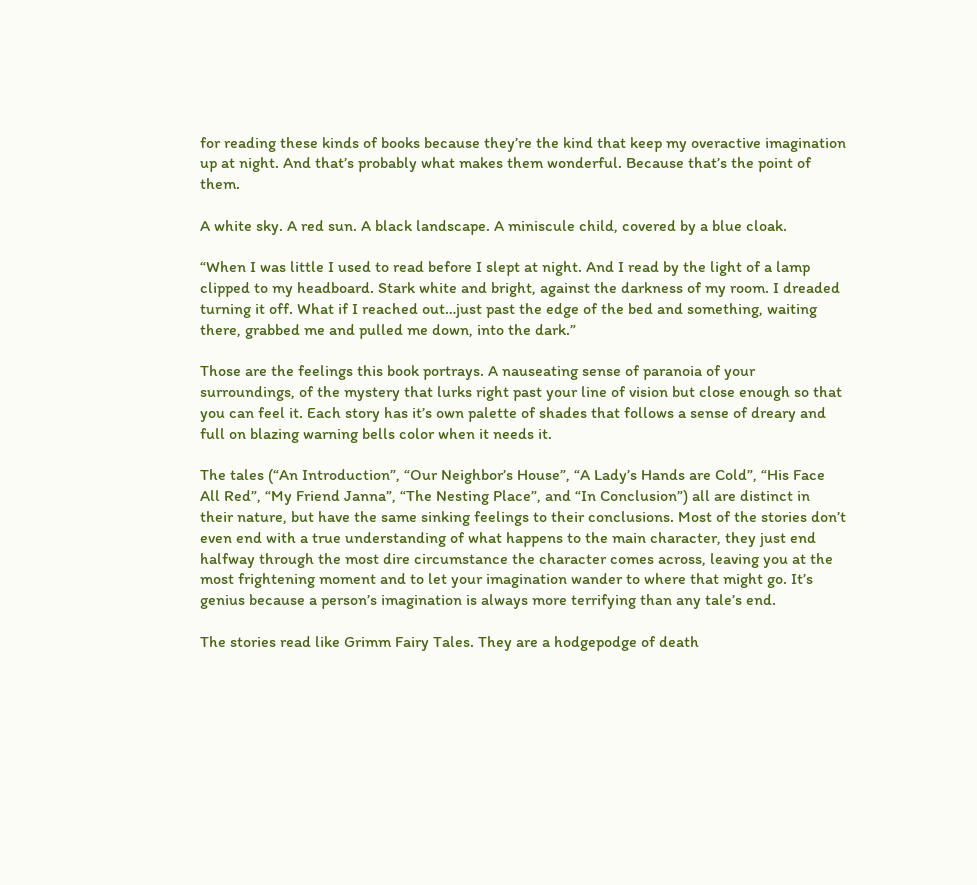for reading these kinds of books because they’re the kind that keep my overactive imagination up at night. And that’s probably what makes them wonderful. Because that’s the point of them.

A white sky. A red sun. A black landscape. A miniscule child, covered by a blue cloak.

“When I was little I used to read before I slept at night. And I read by the light of a lamp clipped to my headboard. Stark white and bright, against the darkness of my room. I dreaded turning it off. What if I reached out…just past the edge of the bed and something, waiting there, grabbed me and pulled me down, into the dark.”

Those are the feelings this book portrays. A nauseating sense of paranoia of your surroundings, of the mystery that lurks right past your line of vision but close enough so that you can feel it. Each story has it’s own palette of shades that follows a sense of dreary and full on blazing warning bells color when it needs it.

The tales (“An Introduction”, “Our Neighbor’s House”, “A Lady’s Hands are Cold”, “His Face All Red”, “My Friend Janna”, “The Nesting Place”, and “In Conclusion”) all are distinct in their nature, but have the same sinking feelings to their conclusions. Most of the stories don’t even end with a true understanding of what happens to the main character, they just end halfway through the most dire circumstance the character comes across, leaving you at the most frightening moment and to let your imagination wander to where that might go. It’s genius because a person’s imagination is always more terrifying than any tale’s end.

The stories read like Grimm Fairy Tales. They are a hodgepodge of death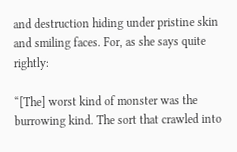and destruction hiding under pristine skin and smiling faces. For, as she says quite rightly:

“[The] worst kind of monster was the burrowing kind. The sort that crawled into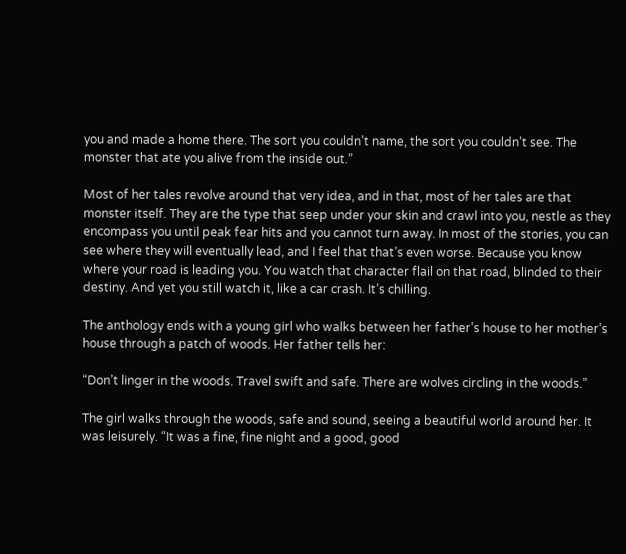you and made a home there. The sort you couldn’t name, the sort you couldn’t see. The monster that ate you alive from the inside out.”

Most of her tales revolve around that very idea, and in that, most of her tales are that monster itself. They are the type that seep under your skin and crawl into you, nestle as they encompass you until peak fear hits and you cannot turn away. In most of the stories, you can see where they will eventually lead, and I feel that that’s even worse. Because you know where your road is leading you. You watch that character flail on that road, blinded to their destiny. And yet you still watch it, like a car crash. It’s chilling.

The anthology ends with a young girl who walks between her father’s house to her mother’s house through a patch of woods. Her father tells her:

“Don’t linger in the woods. Travel swift and safe. There are wolves circling in the woods.”

The girl walks through the woods, safe and sound, seeing a beautiful world around her. It was leisurely. “It was a fine, fine night and a good, good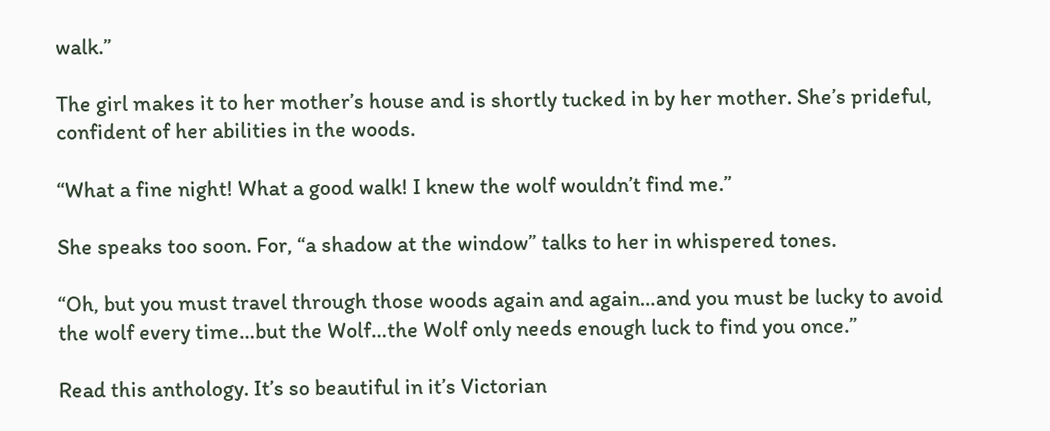walk.”

The girl makes it to her mother’s house and is shortly tucked in by her mother. She’s prideful, confident of her abilities in the woods.

“What a fine night! What a good walk! I knew the wolf wouldn’t find me.”

She speaks too soon. For, “a shadow at the window” talks to her in whispered tones.

“Oh, but you must travel through those woods again and again…and you must be lucky to avoid the wolf every time…but the Wolf…the Wolf only needs enough luck to find you once.”

Read this anthology. It’s so beautiful in it’s Victorian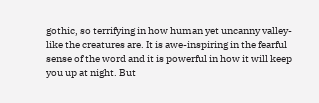gothic, so terrifying in how human yet uncanny valley-like the creatures are. It is awe-inspiring in the fearful sense of the word and it is powerful in how it will keep you up at night. But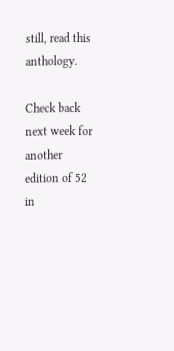still, read this anthology.

Check back next week for another edition of 52 in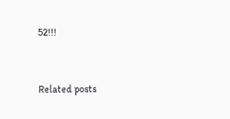52!!!


Related posts